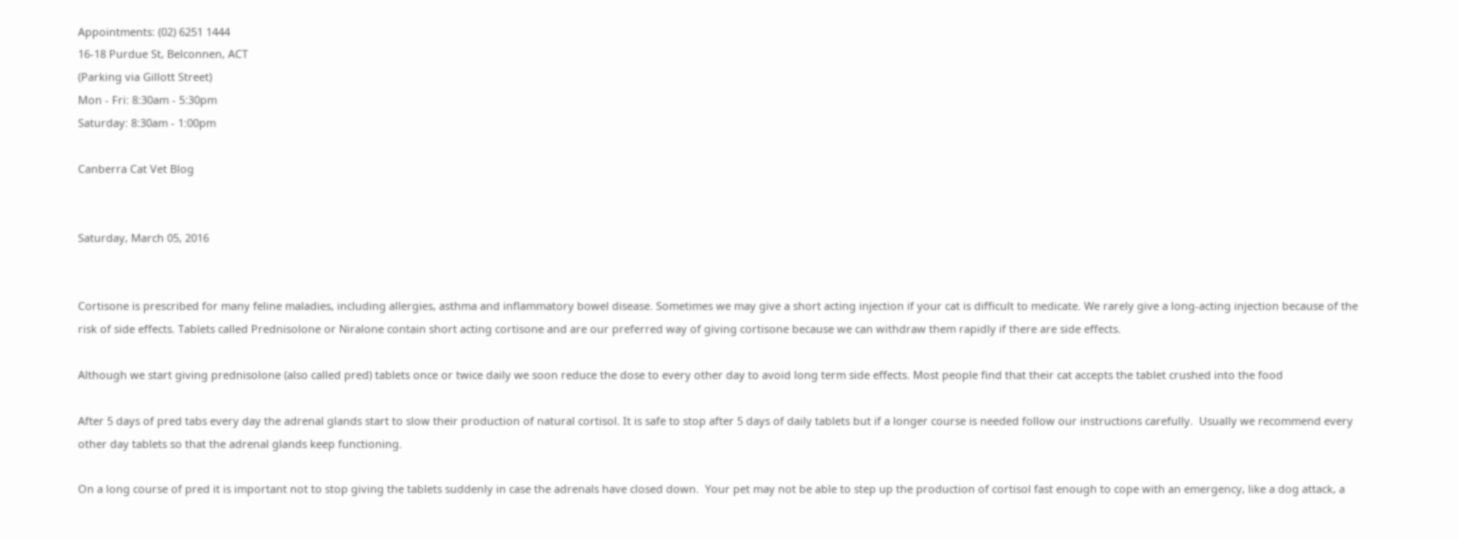Appointments: (02) 6251 1444
16-18 Purdue St, Belconnen, ACT
(Parking via Gillott Street)
Mon - Fri: 8:30am - 5:30pm
Saturday: 8:30am - 1:00pm

Canberra Cat Vet Blog


Saturday, March 05, 2016


Cortisone is prescribed for many feline maladies, including allergies, asthma and inflammatory bowel disease. Sometimes we may give a short acting injection if your cat is difficult to medicate. We rarely give a long-acting injection because of the risk of side effects. Tablets called Prednisolone or Niralone contain short acting cortisone and are our preferred way of giving cortisone because we can withdraw them rapidly if there are side effects.

Although we start giving prednisolone (also called pred) tablets once or twice daily we soon reduce the dose to every other day to avoid long term side effects. Most people find that their cat accepts the tablet crushed into the food

After 5 days of pred tabs every day the adrenal glands start to slow their production of natural cortisol. It is safe to stop after 5 days of daily tablets but if a longer course is needed follow our instructions carefully.  Usually we recommend every other day tablets so that the adrenal glands keep functioning.

On a long course of pred it is important not to stop giving the tablets suddenly in case the adrenals have closed down.  Your pet may not be able to step up the production of cortisol fast enough to cope with an emergency, like a dog attack, a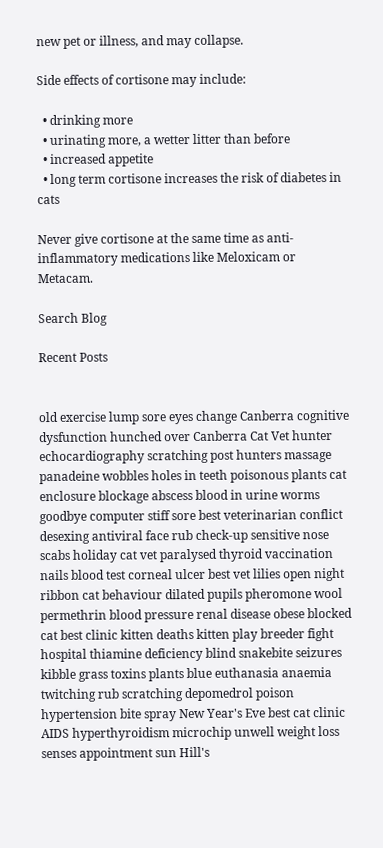new pet or illness, and may collapse.

Side effects of cortisone may include:

  • drinking more
  • urinating more, a wetter litter than before
  • increased appetite
  • long term cortisone increases the risk of diabetes in cats

Never give cortisone at the same time as anti-inflammatory medications like Meloxicam or Metacam.

Search Blog

Recent Posts


old exercise lump sore eyes change Canberra cognitive dysfunction hunched over Canberra Cat Vet hunter echocardiography scratching post hunters massage panadeine wobbles holes in teeth poisonous plants cat enclosure blockage abscess blood in urine worms goodbye computer stiff sore best veterinarian conflict desexing antiviral face rub check-up sensitive nose scabs holiday cat vet paralysed thyroid vaccination nails blood test corneal ulcer best vet lilies open night ribbon cat behaviour dilated pupils pheromone wool permethrin blood pressure renal disease obese blocked cat best clinic kitten deaths kitten play breeder fight hospital thiamine deficiency blind snakebite seizures kibble grass toxins plants blue euthanasia anaemia twitching rub scratching depomedrol poison hypertension bite spray New Year's Eve best cat clinic AIDS hyperthyroidism microchip unwell weight loss senses appointment sun Hill's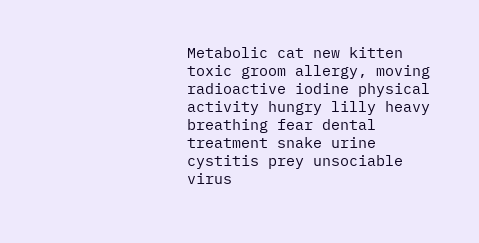Metabolic cat new kitten toxic groom allergy, moving radioactive iodine physical activity hungry lilly heavy breathing fear dental treatment snake urine cystitis prey unsociable virus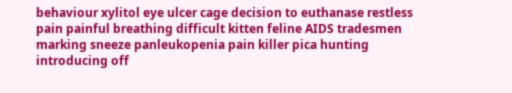behaviour xylitol eye ulcer cage decision to euthanase restless pain painful breathing difficult kitten feline AIDS tradesmen marking sneeze panleukopenia pain killer pica hunting introducing off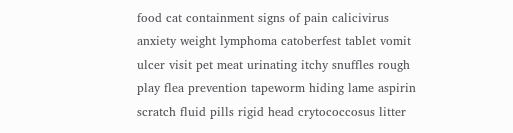food cat containment signs of pain calicivirus anxiety weight lymphoma catoberfest tablet vomit ulcer visit pet meat urinating itchy snuffles rough play flea prevention tapeworm hiding lame aspirin scratch fluid pills rigid head crytococcosus litter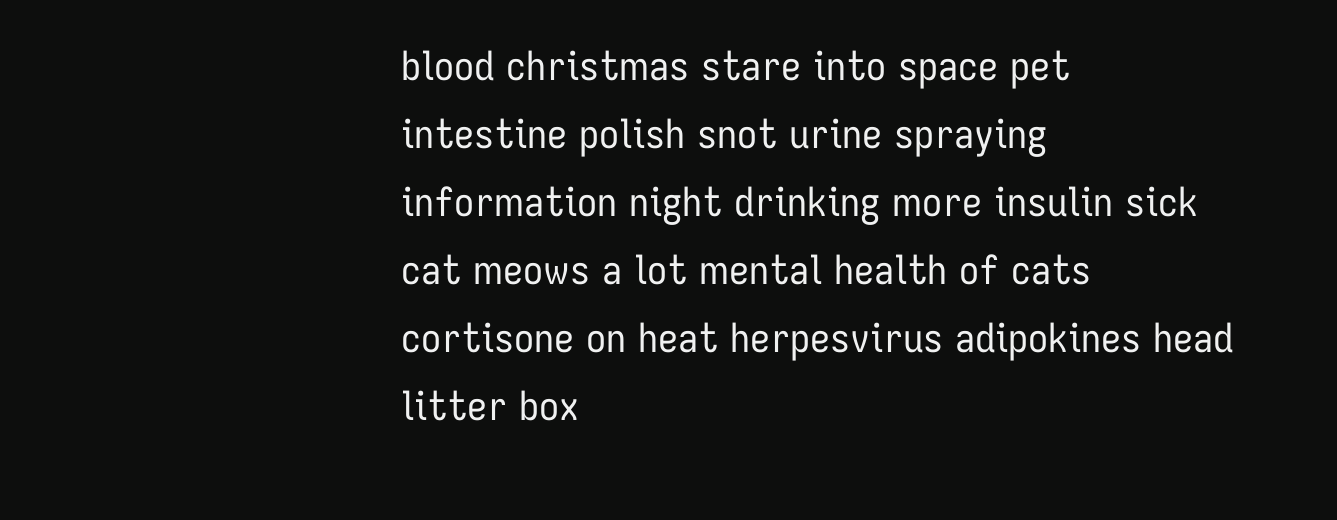blood christmas stare into space pet intestine polish snot urine spraying information night drinking more insulin sick cat meows a lot mental health of cats cortisone on heat herpesvirus adipokines head litter box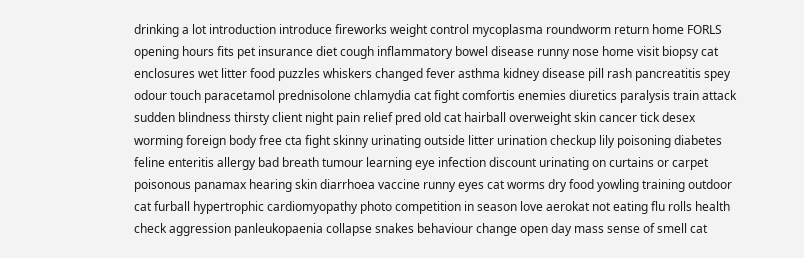drinking a lot introduction introduce fireworks weight control mycoplasma roundworm return home FORLS opening hours fits pet insurance diet cough inflammatory bowel disease runny nose home visit biopsy cat enclosures wet litter food puzzles whiskers changed fever asthma kidney disease pill rash pancreatitis spey odour touch paracetamol prednisolone chlamydia cat fight comfortis enemies diuretics paralysis train attack sudden blindness thirsty client night pain relief pred old cat hairball overweight skin cancer tick desex worming foreign body free cta fight skinny urinating outside litter urination checkup lily poisoning diabetes feline enteritis allergy bad breath tumour learning eye infection discount urinating on curtains or carpet poisonous panamax hearing skin diarrhoea vaccine runny eyes cat worms dry food yowling training outdoor cat furball hypertrophic cardiomyopathy photo competition in season love aerokat not eating flu rolls health check aggression panleukopaenia collapse snakes behaviour change open day mass sense of smell cat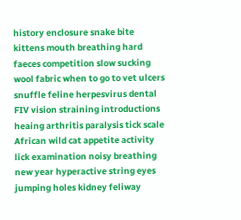history enclosure snake bite kittens mouth breathing hard faeces competition slow sucking wool fabric when to go to vet ulcers snuffle feline herpesvirus dental FIV vision straining introductions heaing arthritis paralysis tick scale African wild cat appetite activity lick examination noisy breathing new year hyperactive string eyes jumping holes kidney feliway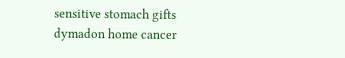sensitive stomach gifts dymadon home cancer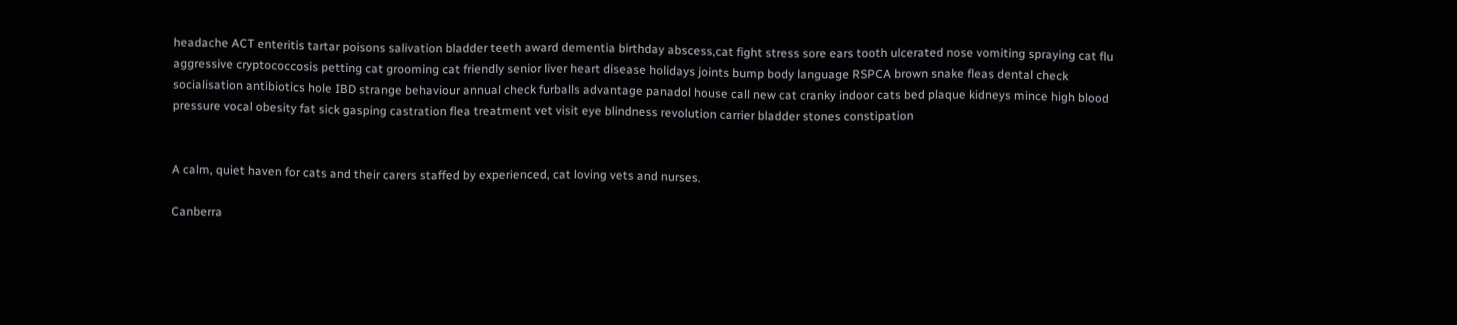headache ACT enteritis tartar poisons salivation bladder teeth award dementia birthday abscess,cat fight stress sore ears tooth ulcerated nose vomiting spraying cat flu aggressive cryptococcosis petting cat grooming cat friendly senior liver heart disease holidays joints bump body language RSPCA brown snake fleas dental check socialisation antibiotics hole IBD strange behaviour annual check furballs advantage panadol house call new cat cranky indoor cats bed plaque kidneys mince high blood pressure vocal obesity fat sick gasping castration flea treatment vet visit eye blindness revolution carrier bladder stones constipation


A calm, quiet haven for cats and their carers staffed by experienced, cat loving vets and nurses.

Canberra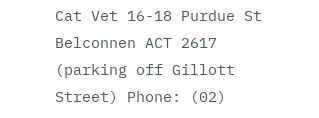Cat Vet 16-18 Purdue St Belconnen ACT 2617 (parking off Gillott Street) Phone: (02)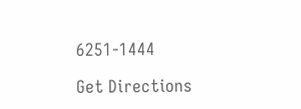6251-1444

Get Directions